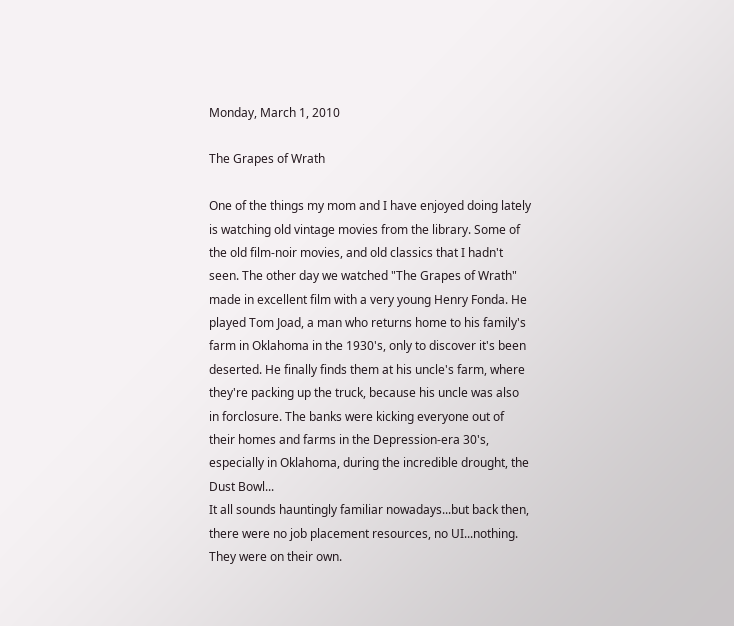Monday, March 1, 2010

The Grapes of Wrath

One of the things my mom and I have enjoyed doing lately is watching old vintage movies from the library. Some of the old film-noir movies, and old classics that I hadn't seen. The other day we watched "The Grapes of Wrath" made in excellent film with a very young Henry Fonda. He played Tom Joad, a man who returns home to his family's farm in Oklahoma in the 1930's, only to discover it's been deserted. He finally finds them at his uncle's farm, where they're packing up the truck, because his uncle was also in forclosure. The banks were kicking everyone out of their homes and farms in the Depression-era 30's, especially in Oklahoma, during the incredible drought, the Dust Bowl...
It all sounds hauntingly familiar nowadays...but back then, there were no job placement resources, no UI...nothing. They were on their own.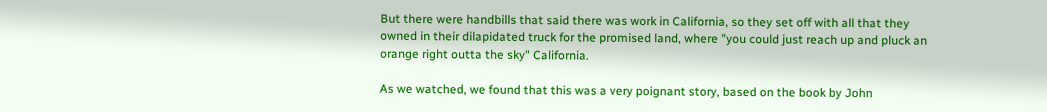But there were handbills that said there was work in California, so they set off with all that they owned in their dilapidated truck for the promised land, where "you could just reach up and pluck an orange right outta the sky" California.

As we watched, we found that this was a very poignant story, based on the book by John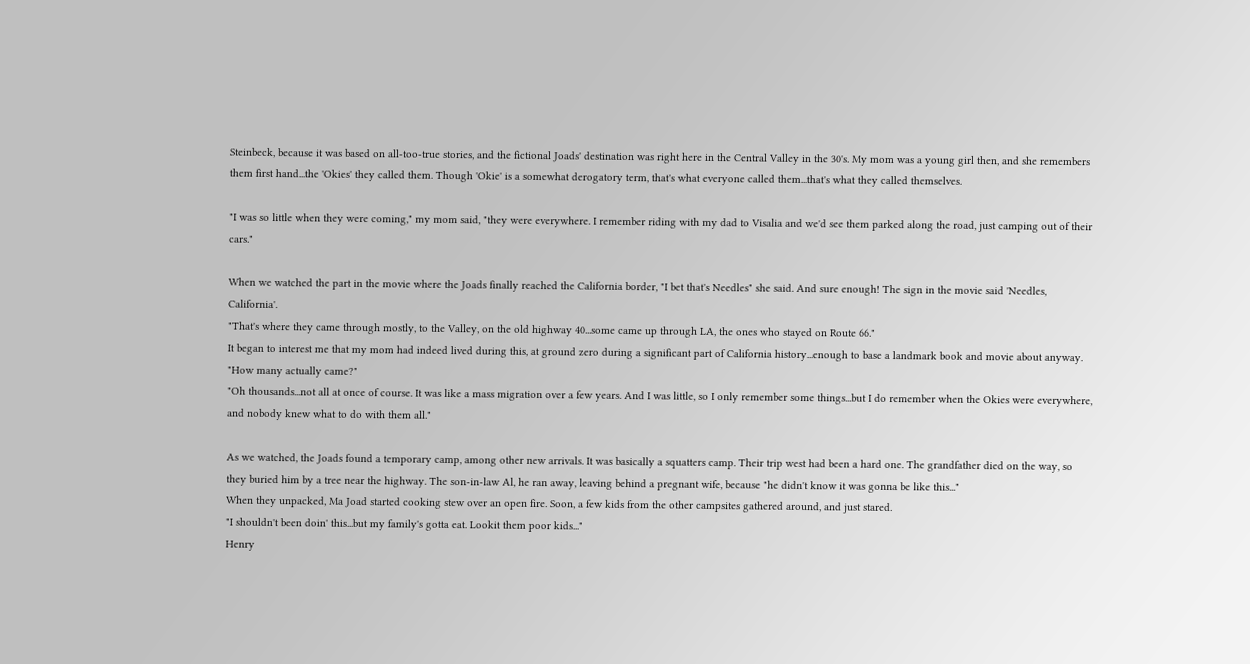Steinbeck, because it was based on all-too-true stories, and the fictional Joads' destination was right here in the Central Valley in the 30's. My mom was a young girl then, and she remembers them first hand...the 'Okies' they called them. Though 'Okie' is a somewhat derogatory term, that's what everyone called them...that's what they called themselves.

"I was so little when they were coming," my mom said, "they were everywhere. I remember riding with my dad to Visalia and we'd see them parked along the road, just camping out of their cars."

When we watched the part in the movie where the Joads finally reached the California border, "I bet that's Needles" she said. And sure enough! The sign in the movie said 'Needles, California'.
"That's where they came through mostly, to the Valley, on the old highway 40...some came up through LA, the ones who stayed on Route 66."
It began to interest me that my mom had indeed lived during this, at ground zero during a significant part of California history...enough to base a landmark book and movie about anyway.
"How many actually came?"
"Oh thousands...not all at once of course. It was like a mass migration over a few years. And I was little, so I only remember some things...but I do remember when the Okies were everywhere, and nobody knew what to do with them all."

As we watched, the Joads found a temporary camp, among other new arrivals. It was basically a squatters camp. Their trip west had been a hard one. The grandfather died on the way, so they buried him by a tree near the highway. The son-in-law Al, he ran away, leaving behind a pregnant wife, because "he didn't know it was gonna be like this..."
When they unpacked, Ma Joad started cooking stew over an open fire. Soon, a few kids from the other campsites gathered around, and just stared.
"I shouldn't been doin' this...but my family's gotta eat. Lookit them poor kids..."
Henry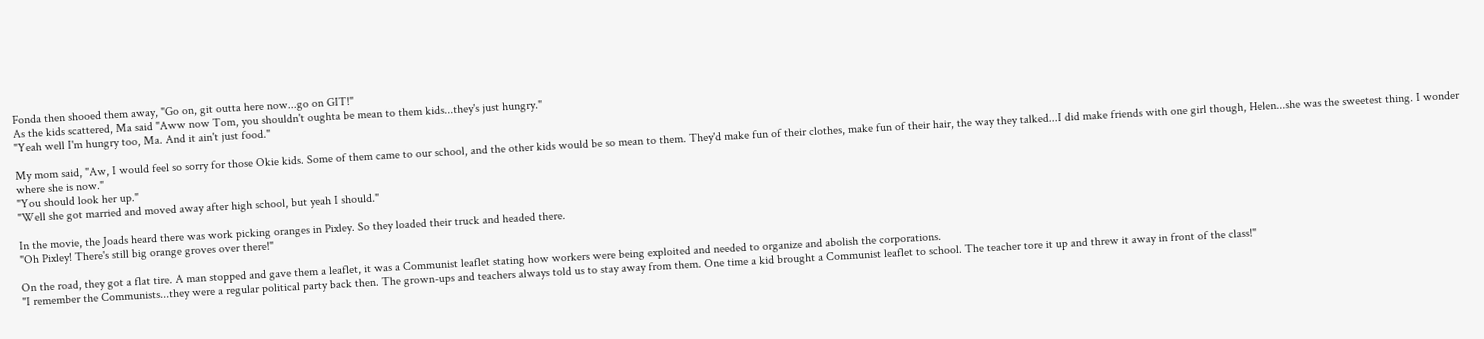Fonda then shooed them away, "Go on, git outta here now...go on GIT!"
As the kids scattered, Ma said "Aww now Tom, you shouldn't oughta be mean to them kids...they's just hungry."
"Yeah well I'm hungry too, Ma. And it ain't just food."

My mom said, "Aw, I would feel so sorry for those Okie kids. Some of them came to our school, and the other kids would be so mean to them. They'd make fun of their clothes, make fun of their hair, the way they talked...I did make friends with one girl though, Helen...she was the sweetest thing. I wonder where she is now."
"You should look her up."
"Well she got married and moved away after high school, but yeah I should."

In the movie, the Joads heard there was work picking oranges in Pixley. So they loaded their truck and headed there.
"Oh Pixley! There's still big orange groves over there!"

On the road, they got a flat tire. A man stopped and gave them a leaflet, it was a Communist leaflet stating how workers were being exploited and needed to organize and abolish the corporations.
"I remember the Communists...they were a regular political party back then. The grown-ups and teachers always told us to stay away from them. One time a kid brought a Communist leaflet to school. The teacher tore it up and threw it away in front of the class!"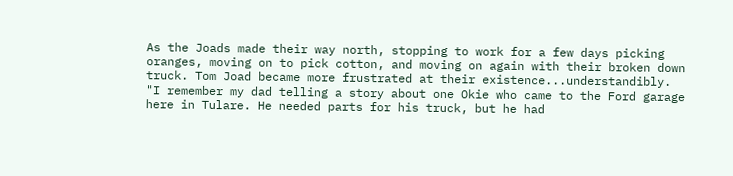As the Joads made their way north, stopping to work for a few days picking oranges, moving on to pick cotton, and moving on again with their broken down truck. Tom Joad became more frustrated at their existence...understandibly.
"I remember my dad telling a story about one Okie who came to the Ford garage here in Tulare. He needed parts for his truck, but he had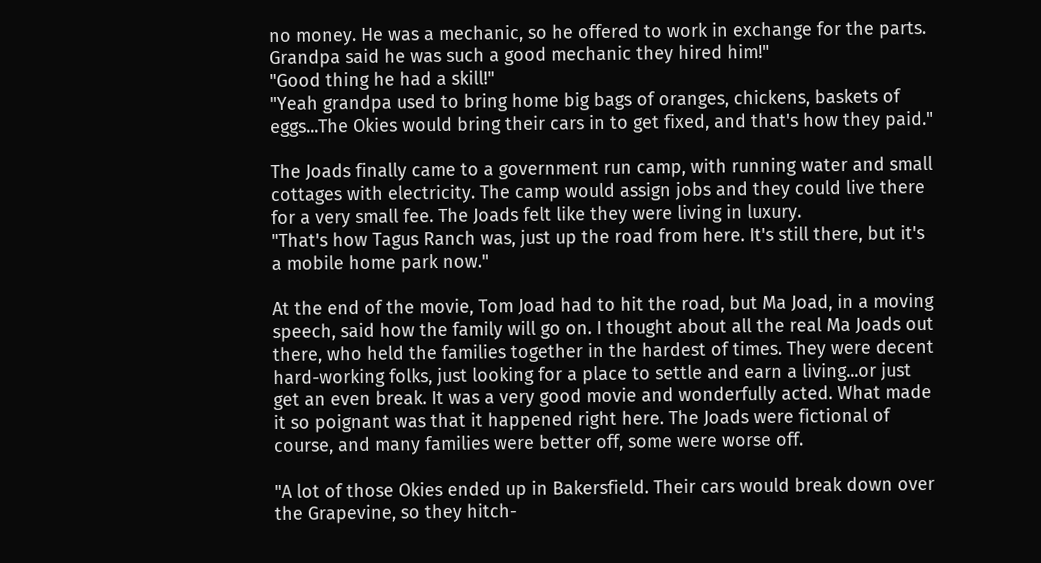no money. He was a mechanic, so he offered to work in exchange for the parts. Grandpa said he was such a good mechanic they hired him!"
"Good thing he had a skill!"
"Yeah grandpa used to bring home big bags of oranges, chickens, baskets of eggs...The Okies would bring their cars in to get fixed, and that's how they paid."

The Joads finally came to a government run camp, with running water and small cottages with electricity. The camp would assign jobs and they could live there for a very small fee. The Joads felt like they were living in luxury.
"That's how Tagus Ranch was, just up the road from here. It's still there, but it's a mobile home park now."

At the end of the movie, Tom Joad had to hit the road, but Ma Joad, in a moving speech, said how the family will go on. I thought about all the real Ma Joads out there, who held the families together in the hardest of times. They were decent hard-working folks, just looking for a place to settle and earn a living...or just get an even break. It was a very good movie and wonderfully acted. What made it so poignant was that it happened right here. The Joads were fictional of course, and many families were better off, some were worse off.

"A lot of those Okies ended up in Bakersfield. Their cars would break down over the Grapevine, so they hitch-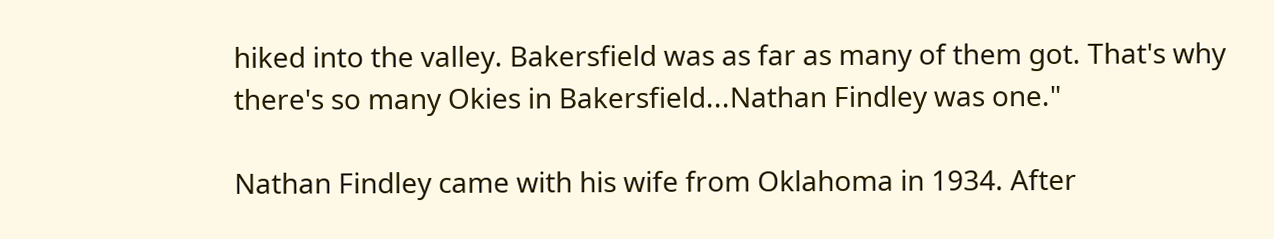hiked into the valley. Bakersfield was as far as many of them got. That's why there's so many Okies in Bakersfield...Nathan Findley was one."

Nathan Findley came with his wife from Oklahoma in 1934. After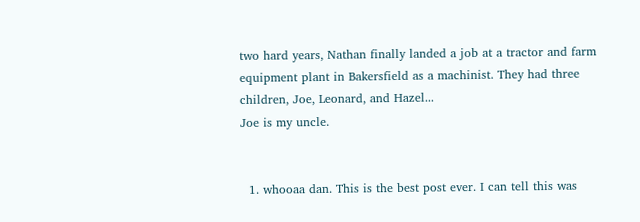two hard years, Nathan finally landed a job at a tractor and farm equipment plant in Bakersfield as a machinist. They had three children, Joe, Leonard, and Hazel...
Joe is my uncle.


  1. whooaa dan. This is the best post ever. I can tell this was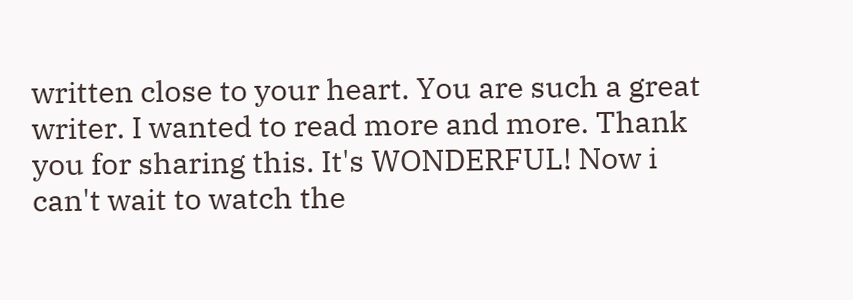written close to your heart. You are such a great writer. I wanted to read more and more. Thank you for sharing this. It's WONDERFUL! Now i can't wait to watch the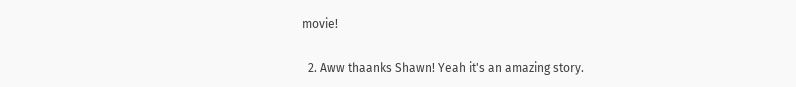movie!

  2. Aww thaanks Shawn! Yeah it's an amazing story.